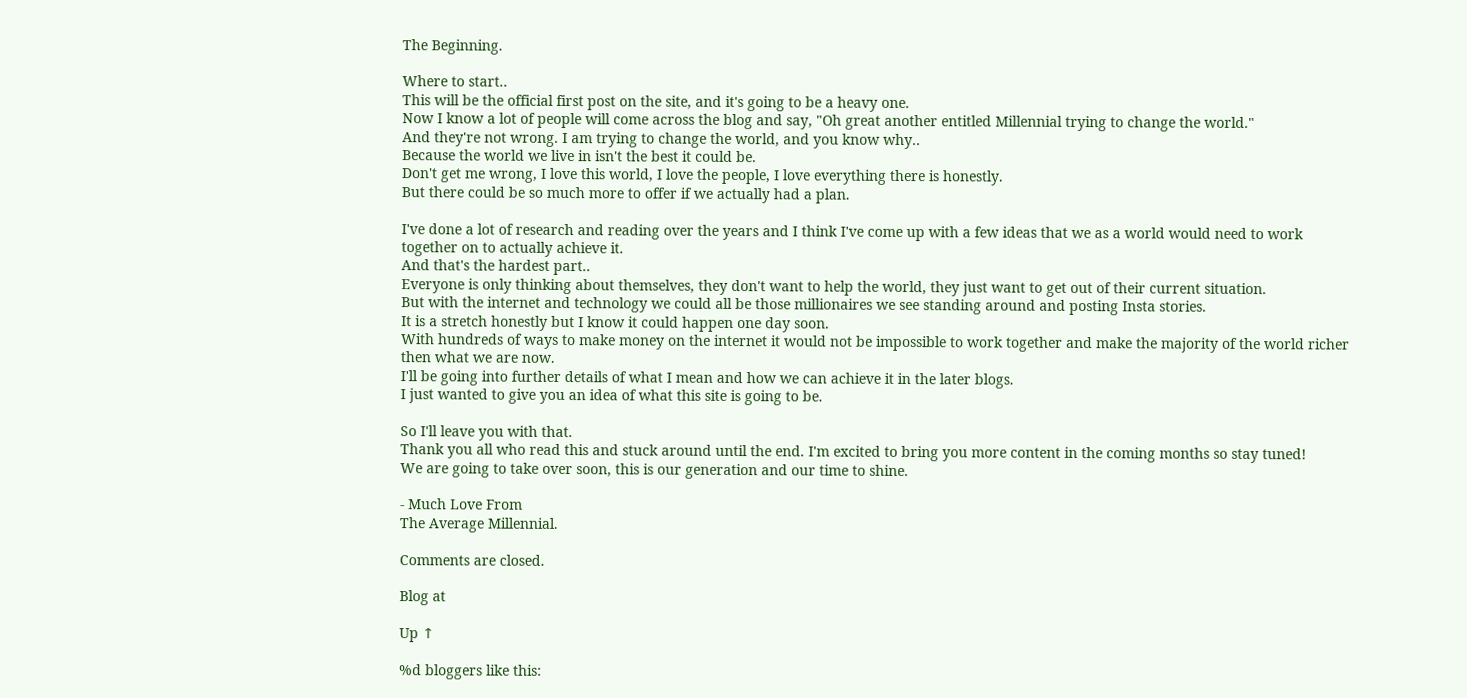The Beginning.

Where to start..
This will be the official first post on the site, and it's going to be a heavy one.
Now I know a lot of people will come across the blog and say, "Oh great another entitled Millennial trying to change the world."
And they're not wrong. I am trying to change the world, and you know why..
Because the world we live in isn't the best it could be.
Don't get me wrong, I love this world, I love the people, I love everything there is honestly.
But there could be so much more to offer if we actually had a plan.

I've done a lot of research and reading over the years and I think I've come up with a few ideas that we as a world would need to work together on to actually achieve it.
And that's the hardest part..
Everyone is only thinking about themselves, they don't want to help the world, they just want to get out of their current situation.
But with the internet and technology we could all be those millionaires we see standing around and posting Insta stories.
It is a stretch honestly but I know it could happen one day soon.
With hundreds of ways to make money on the internet it would not be impossible to work together and make the majority of the world richer then what we are now.
I'll be going into further details of what I mean and how we can achieve it in the later blogs.
I just wanted to give you an idea of what this site is going to be.

So I'll leave you with that.
Thank you all who read this and stuck around until the end. I'm excited to bring you more content in the coming months so stay tuned!
We are going to take over soon, this is our generation and our time to shine.

- Much Love From
The Average Millennial.

Comments are closed.

Blog at

Up ↑

%d bloggers like this: